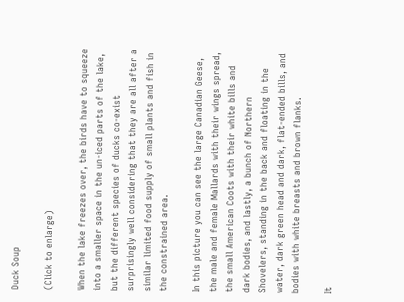Duck Soup

(Click to enlarge)

When the lake freezes over, the birds have to squeeze into a smaller space in the un-iced parts of the lake, but the different species of ducks co-exist surprisingly well considering that they are all after a similar limited food supply of small plants and fish in the constrained area.

In this picture you can see the large Canadian Geese, the male and female Mallards with their wings spread, the small American Coots with their white bills and dark bodies, and lastly, a bunch of Northern Shovelers, standing in the back and floating in the water, dark green head and dark, flat-ended bills, and bodies with white breasts and brown flanks.

It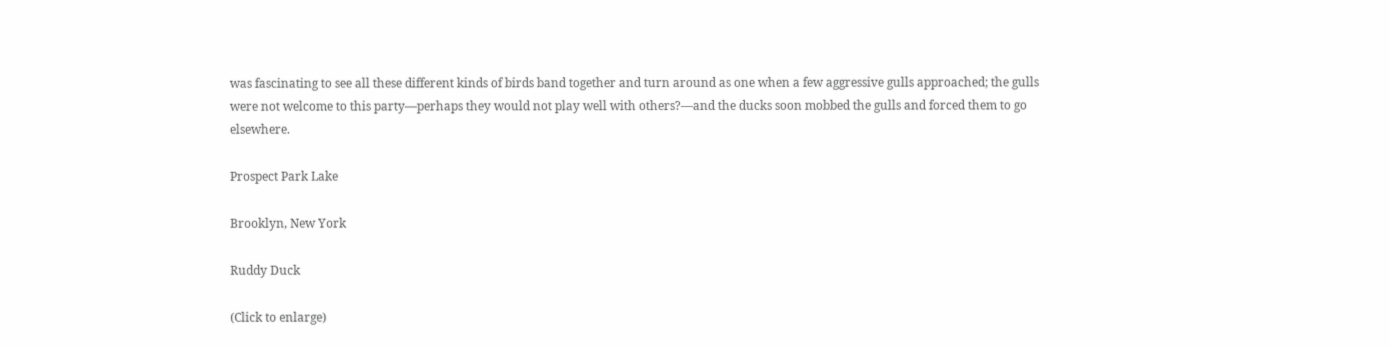was fascinating to see all these different kinds of birds band together and turn around as one when a few aggressive gulls approached; the gulls were not welcome to this party—perhaps they would not play well with others?—and the ducks soon mobbed the gulls and forced them to go elsewhere.

Prospect Park Lake

Brooklyn, New York

Ruddy Duck

(Click to enlarge)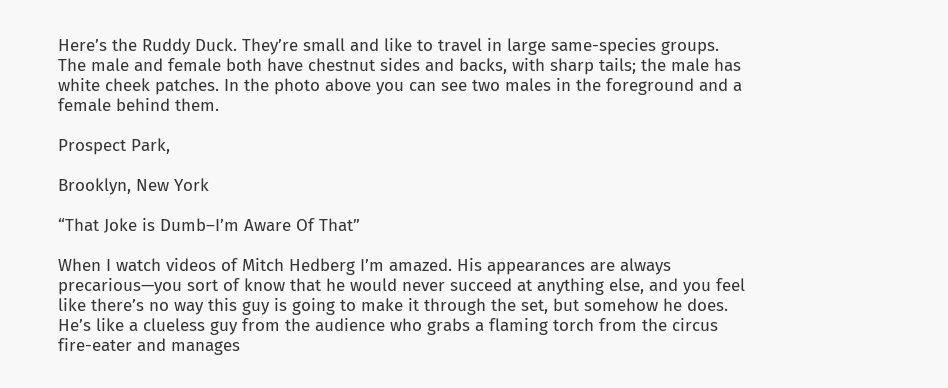Here’s the Ruddy Duck. They’re small and like to travel in large same-species groups. The male and female both have chestnut sides and backs, with sharp tails; the male has white cheek patches. In the photo above you can see two males in the foreground and a female behind them.

Prospect Park,

Brooklyn, New York

“That Joke is Dumb–I’m Aware Of That”

When I watch videos of Mitch Hedberg I’m amazed. His appearances are always precarious—you sort of know that he would never succeed at anything else, and you feel like there’s no way this guy is going to make it through the set, but somehow he does. He’s like a clueless guy from the audience who grabs a flaming torch from the circus fire-eater and manages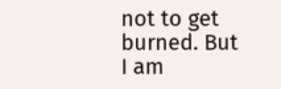not to get burned. But I am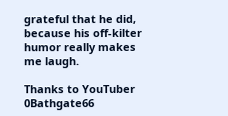grateful that he did, because his off-kilter humor really makes me laugh.

Thanks to YouTuber 0Bathgate66